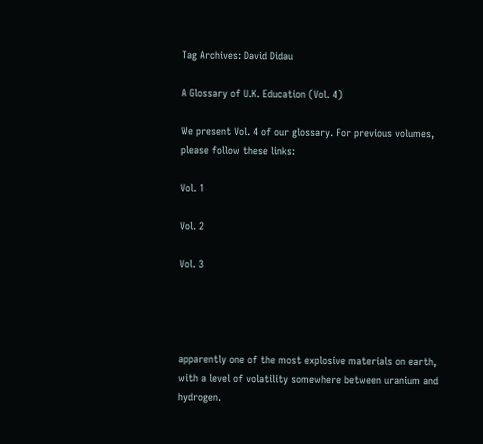Tag Archives: David Didau

A Glossary of U.K. Education (Vol. 4)

We present Vol. 4 of our glossary. For previous volumes, please follow these links:

Vol. 1

Vol. 2

Vol. 3




apparently one of the most explosive materials on earth, with a level of volatility somewhere between uranium and hydrogen.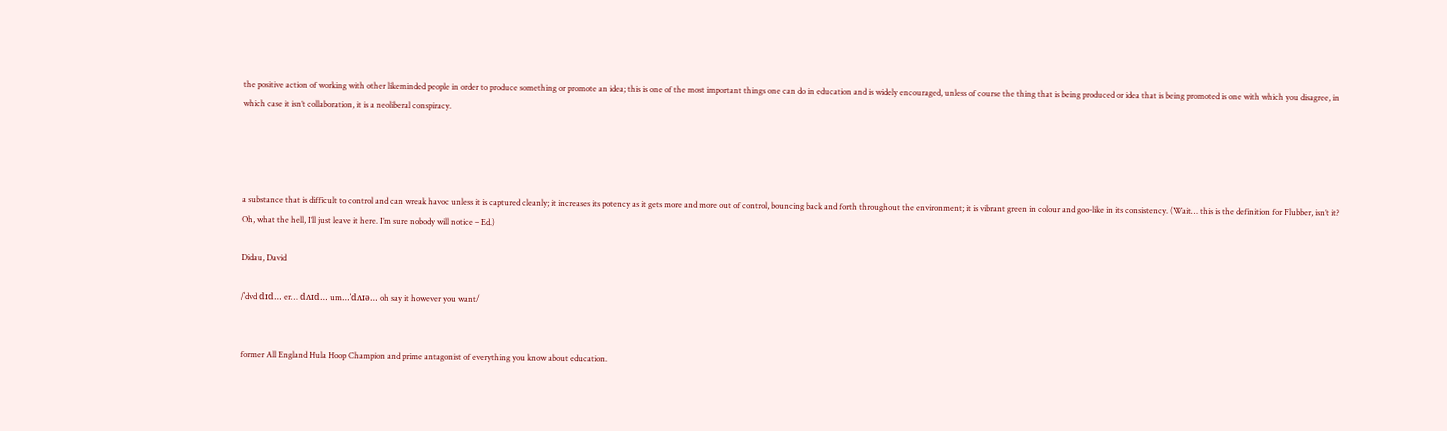the positive action of working with other likeminded people in order to produce something or promote an idea; this is one of the most important things one can do in education and is widely encouraged, unless of course the thing that is being produced or idea that is being promoted is one with which you disagree, in which case it isn’t collaboration, it is a neoliberal conspiracy.




a substance that is difficult to control and can wreak havoc unless it is captured cleanly; it increases its potency as it gets more and more out of control, bouncing back and forth throughout the environment; it is vibrant green in colour and goo-like in its consistency. (Wait… this is the definition for Flubber, isn’t it? Oh, what the hell, I’ll just leave it here. I’m sure nobody will notice – Ed.)

Didau, David

/ˈdvd dɪd… er… dʌɪd… um…ˈdʌɪə… oh say it however you want/


former All England Hula Hoop Champion and prime antagonist of everything you know about education.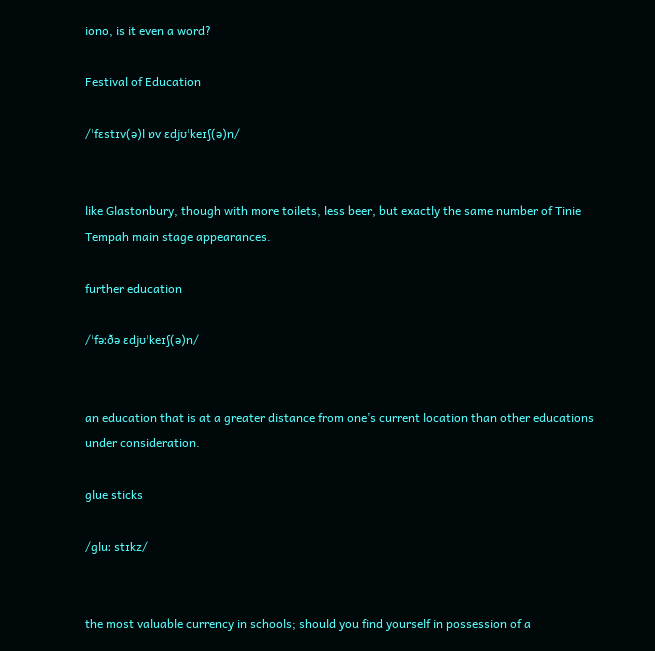iono, is it even a word?

Festival of Education

/ˈfɛstɪv(ə)l ɒv ɛdjʊˈkeɪʃ(ə)n/


like Glastonbury, though with more toilets, less beer, but exactly the same number of Tinie Tempah main stage appearances.

further education

/ˈfəːðə ɛdjʊˈkeɪʃ(ə)n/


an education that is at a greater distance from one’s current location than other educations under consideration.

glue sticks

/ɡluː stɪkz/


the most valuable currency in schools; should you find yourself in possession of a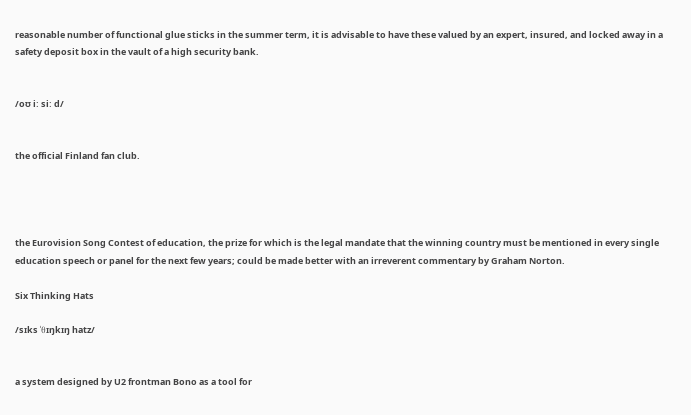reasonable number of functional glue sticks in the summer term, it is advisable to have these valued by an expert, insured, and locked away in a safety deposit box in the vault of a high security bank.


/oʊ iː siː d/


the official Finland fan club.




the Eurovision Song Contest of education, the prize for which is the legal mandate that the winning country must be mentioned in every single education speech or panel for the next few years; could be made better with an irreverent commentary by Graham Norton.

Six Thinking Hats

/sɪks ˈθɪŋkɪŋ hatz/


a system designed by U2 frontman Bono as a tool for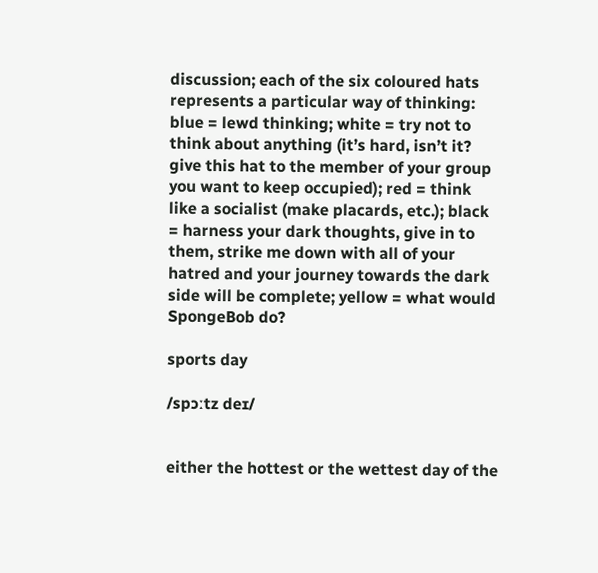discussion; each of the six coloured hats represents a particular way of thinking: blue = lewd thinking; white = try not to think about anything (it’s hard, isn’t it? give this hat to the member of your group you want to keep occupied); red = think like a socialist (make placards, etc.); black = harness your dark thoughts, give in to them, strike me down with all of your hatred and your journey towards the dark side will be complete; yellow = what would SpongeBob do?

sports day

/spɔːtz deɪ/


either the hottest or the wettest day of the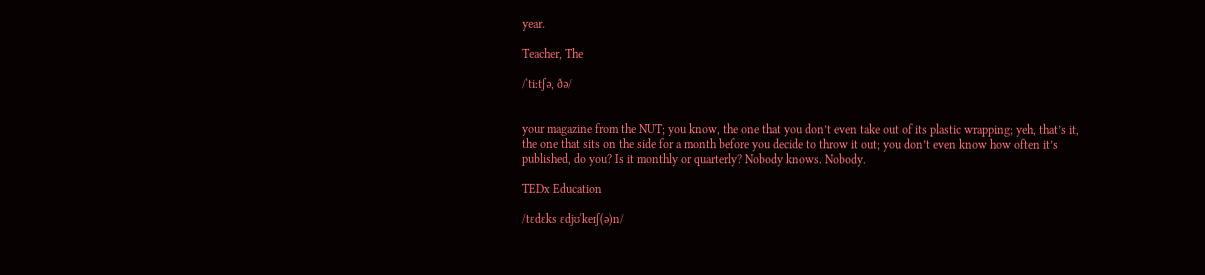year.

Teacher, The

/ˈtiːtʃə, ðə/


your magazine from the NUT; you know, the one that you don’t even take out of its plastic wrapping; yeh, that’s it, the one that sits on the side for a month before you decide to throw it out; you don’t even know how often it’s published, do you? Is it monthly or quarterly? Nobody knows. Nobody.

TEDx Education

/tɛdɛks ɛdjʊˈkeɪʃ(ə)n/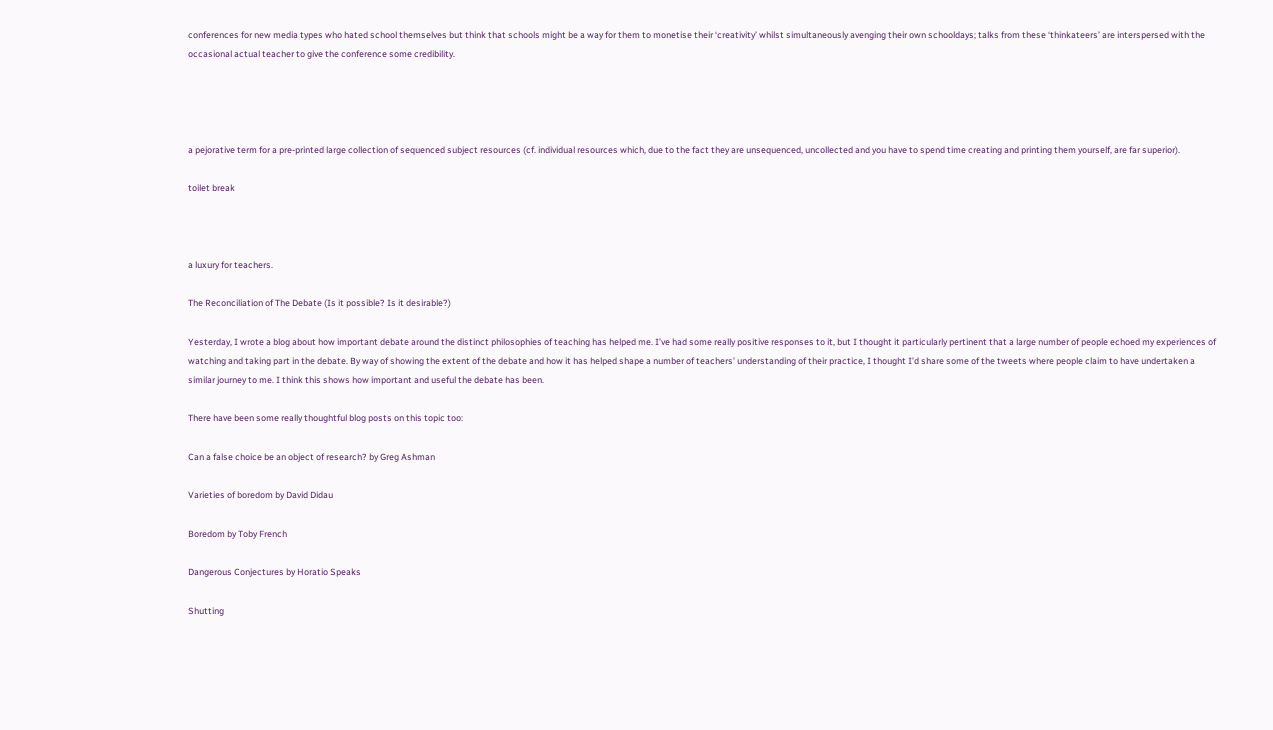conferences for new media types who hated school themselves but think that schools might be a way for them to monetise their ‘creativity’ whilst simultaneously avenging their own schooldays; talks from these ‘thinkateers’ are interspersed with the occasional actual teacher to give the conference some credibility.




a pejorative term for a pre-printed large collection of sequenced subject resources (cf. individual resources which, due to the fact they are unsequenced, uncollected and you have to spend time creating and printing them yourself, are far superior).

toilet break



a luxury for teachers.

The Reconciliation of The Debate (Is it possible? Is it desirable?)

Yesterday, I wrote a blog about how important debate around the distinct philosophies of teaching has helped me. I’ve had some really positive responses to it, but I thought it particularly pertinent that a large number of people echoed my experiences of watching and taking part in the debate. By way of showing the extent of the debate and how it has helped shape a number of teachers’ understanding of their practice, I thought I’d share some of the tweets where people claim to have undertaken a similar journey to me. I think this shows how important and useful the debate has been.

There have been some really thoughtful blog posts on this topic too:

Can a false choice be an object of research? by Greg Ashman

Varieties of boredom by David Didau

Boredom by Toby French

Dangerous Conjectures by Horatio Speaks

Shutting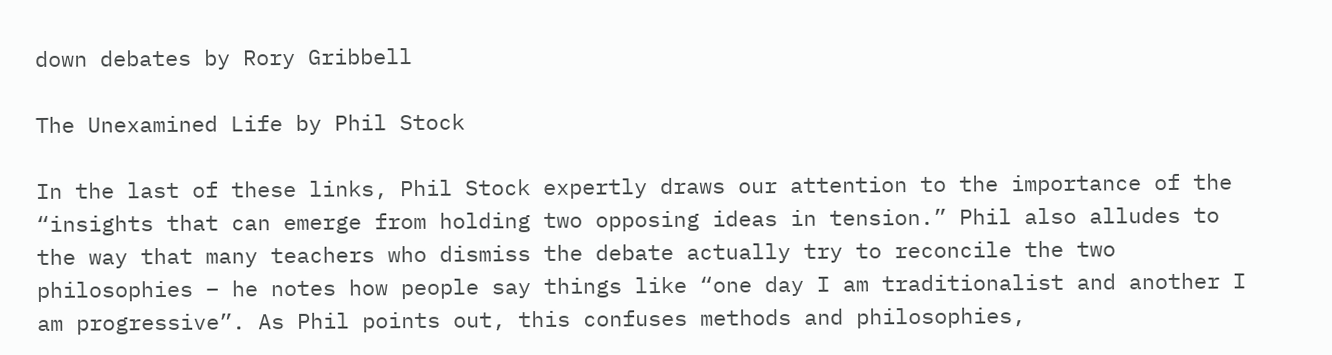down debates by Rory Gribbell

The Unexamined Life by Phil Stock

In the last of these links, Phil Stock expertly draws our attention to the importance of the “insights that can emerge from holding two opposing ideas in tension.” Phil also alludes to the way that many teachers who dismiss the debate actually try to reconcile the two philosophies – he notes how people say things like “one day I am traditionalist and another I am progressive”. As Phil points out, this confuses methods and philosophies,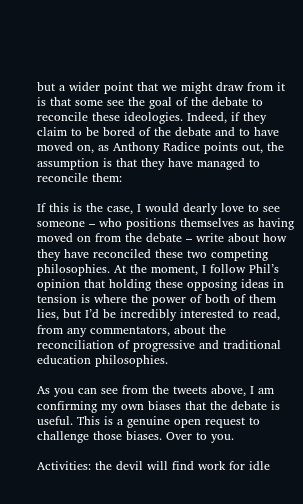but a wider point that we might draw from it is that some see the goal of the debate to reconcile these ideologies. Indeed, if they claim to be bored of the debate and to have moved on, as Anthony Radice points out, the assumption is that they have managed to reconcile them:

If this is the case, I would dearly love to see someone – who positions themselves as having moved on from the debate – write about how they have reconciled these two competing philosophies. At the moment, I follow Phil’s opinion that holding these opposing ideas in tension is where the power of both of them lies, but I’d be incredibly interested to read, from any commentators, about the reconciliation of progressive and traditional education philosophies.

As you can see from the tweets above, I am confirming my own biases that the debate is useful. This is a genuine open request to challenge those biases. Over to you.

Activities: the devil will find work for idle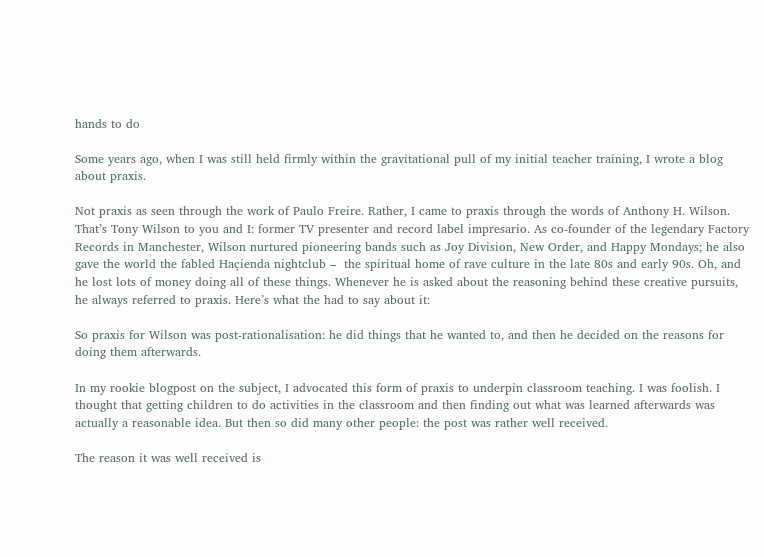hands to do

Some years ago, when I was still held firmly within the gravitational pull of my initial teacher training, I wrote a blog about praxis.

Not praxis as seen through the work of Paulo Freire. Rather, I came to praxis through the words of Anthony H. Wilson. That’s Tony Wilson to you and I: former TV presenter and record label impresario. As co-founder of the legendary Factory Records in Manchester, Wilson nurtured pioneering bands such as Joy Division, New Order, and Happy Mondays; he also gave the world the fabled Haçienda nightclub –  the spiritual home of rave culture in the late 80s and early 90s. Oh, and he lost lots of money doing all of these things. Whenever he is asked about the reasoning behind these creative pursuits, he always referred to praxis. Here’s what the had to say about it:

So praxis for Wilson was post-rationalisation: he did things that he wanted to, and then he decided on the reasons for doing them afterwards.

In my rookie blogpost on the subject, I advocated this form of praxis to underpin classroom teaching. I was foolish. I thought that getting children to do activities in the classroom and then finding out what was learned afterwards was actually a reasonable idea. But then so did many other people: the post was rather well received.

The reason it was well received is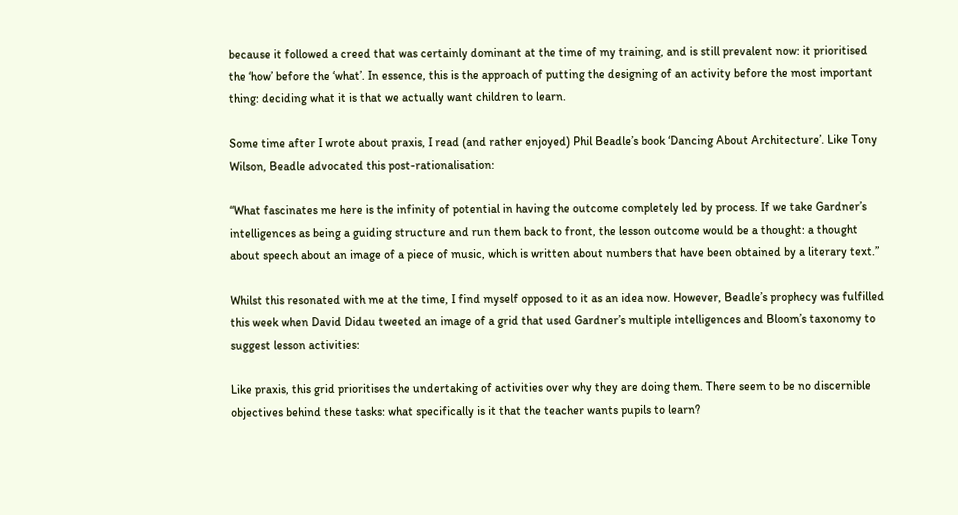because it followed a creed that was certainly dominant at the time of my training, and is still prevalent now: it prioritised the ‘how’ before the ‘what’. In essence, this is the approach of putting the designing of an activity before the most important thing: deciding what it is that we actually want children to learn.

Some time after I wrote about praxis, I read (and rather enjoyed) Phil Beadle’s book ‘Dancing About Architecture’. Like Tony Wilson, Beadle advocated this post-rationalisation:

“What fascinates me here is the infinity of potential in having the outcome completely led by process. If we take Gardner’s intelligences as being a guiding structure and run them back to front, the lesson outcome would be a thought: a thought about speech about an image of a piece of music, which is written about numbers that have been obtained by a literary text.”

Whilst this resonated with me at the time, I find myself opposed to it as an idea now. However, Beadle’s prophecy was fulfilled this week when David Didau tweeted an image of a grid that used Gardner’s multiple intelligences and Bloom’s taxonomy to suggest lesson activities:

Like praxis, this grid prioritises the undertaking of activities over why they are doing them. There seem to be no discernible objectives behind these tasks: what specifically is it that the teacher wants pupils to learn?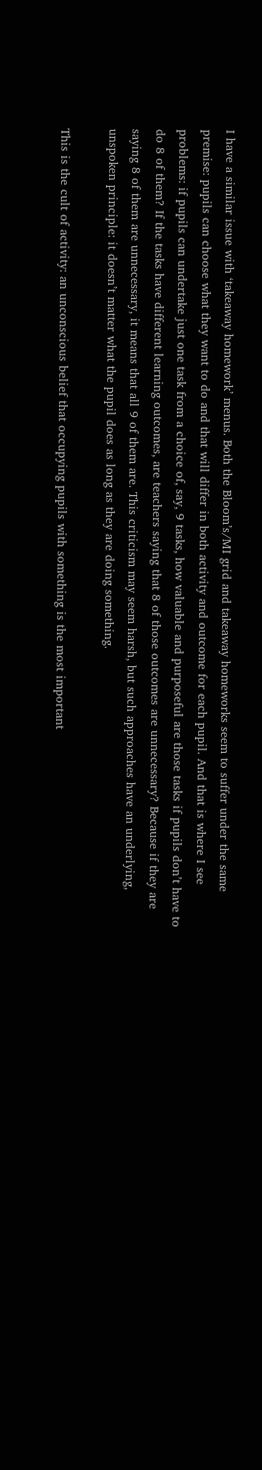I have a similar issue with ‘takeaway homework’ menus. Both the Bloom’s/MI grid and takeaway homeworks seem to suffer under the same premise: pupils can choose what they want to do and that will differ in both activity and outcome for each pupil. And that is where I see problems: if pupils can undertake just one task from a choice of, say, 9 tasks, how valuable and purposeful are those tasks if pupils don’t have to do 8 of them? If the tasks have different learning outcomes, are teachers saying that 8 of those outcomes are unnecessary? Because if they are saying 8 of them are unnecessary, it means that all 9 of them are. This criticism may seem harsh, but such approaches have an underlying, unspoken principle: it doesn’t matter what the pupil does as long as they are doing something.

This is the cult of activity: an unconscious belief that occupying pupils with something is the most important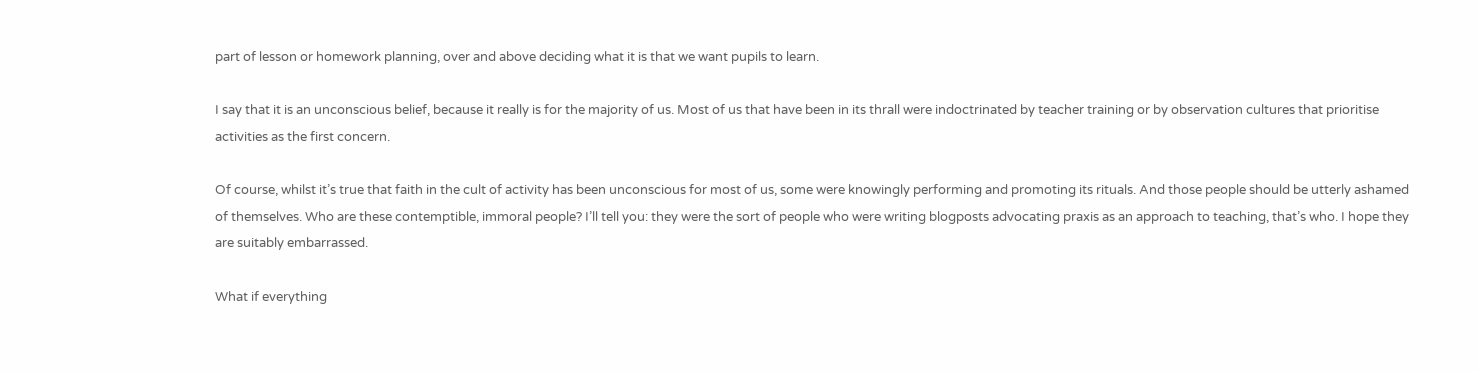part of lesson or homework planning, over and above deciding what it is that we want pupils to learn.

I say that it is an unconscious belief, because it really is for the majority of us. Most of us that have been in its thrall were indoctrinated by teacher training or by observation cultures that prioritise activities as the first concern.

Of course, whilst it’s true that faith in the cult of activity has been unconscious for most of us, some were knowingly performing and promoting its rituals. And those people should be utterly ashamed of themselves. Who are these contemptible, immoral people? I’ll tell you: they were the sort of people who were writing blogposts advocating praxis as an approach to teaching, that’s who. I hope they are suitably embarrassed.

What if everything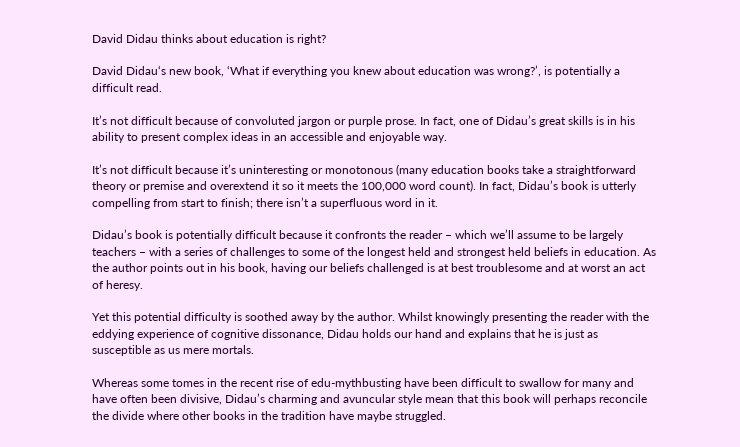David Didau thinks about education is right?

David Didau‘s new book, ‘What if everything you knew about education was wrong?’, is potentially a difficult read.

It’s not difficult because of convoluted jargon or purple prose. In fact, one of Didau’s great skills is in his ability to present complex ideas in an accessible and enjoyable way.

It’s not difficult because it’s uninteresting or monotonous (many education books take a straightforward theory or premise and overextend it so it meets the 100,000 word count). In fact, Didau’s book is utterly compelling from start to finish; there isn’t a superfluous word in it.

Didau’s book is potentially difficult because it confronts the reader – which we’ll assume to be largely teachers – with a series of challenges to some of the longest held and strongest held beliefs in education. As the author points out in his book, having our beliefs challenged is at best troublesome and at worst an act of heresy.

Yet this potential difficulty is soothed away by the author. Whilst knowingly presenting the reader with the eddying experience of cognitive dissonance, Didau holds our hand and explains that he is just as susceptible as us mere mortals.

Whereas some tomes in the recent rise of edu-mythbusting have been difficult to swallow for many and have often been divisive, Didau’s charming and avuncular style mean that this book will perhaps reconcile the divide where other books in the tradition have maybe struggled.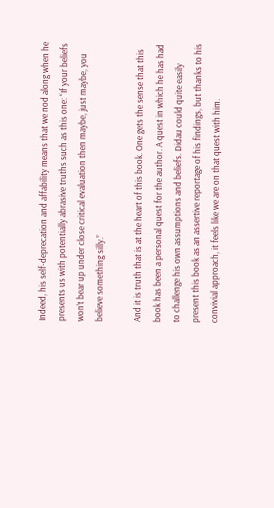Indeed, his self-deprecation and affability means that we nod along when he presents us with potentially abrasive truths such as this one: “If your beliefs won’t bear up under close critical evaluation then maybe, just maybe, you believe something silly.”

And it is truth that is at the heart of this book. One gets the sense that this book has been a personal quest for the author. A quest in which he has had to challenge his own assumptions and beliefs. Didau could quite easily present this book as an assertive reportage of his findings, but thanks to his convivial approach, it feels like we are on that quest with him.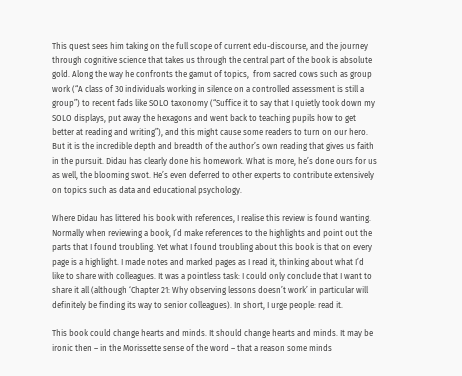This quest sees him taking on the full scope of current edu-discourse, and the journey through cognitive science that takes us through the central part of the book is absolute gold. Along the way he confronts the gamut of topics,  from sacred cows such as group work (“A class of 30 individuals working in silence on a controlled assessment is still a group”) to recent fads like SOLO taxonomy (“Suffice it to say that I quietly took down my SOLO displays, put away the hexagons and went back to teaching pupils how to get better at reading and writing”), and this might cause some readers to turn on our hero. But it is the incredible depth and breadth of the author’s own reading that gives us faith in the pursuit. Didau has clearly done his homework. What is more, he’s done ours for us as well, the blooming swot. He’s even deferred to other experts to contribute extensively on topics such as data and educational psychology.

Where Didau has littered his book with references, I realise this review is found wanting. Normally when reviewing a book, I’d make references to the highlights and point out the parts that I found troubling. Yet what I found troubling about this book is that on every page is a highlight. I made notes and marked pages as I read it, thinking about what I’d like to share with colleagues. It was a pointless task: I could only conclude that I want to share it all (although ‘Chapter 21: Why observing lessons doesn’t work’ in particular will definitely be finding its way to senior colleagues). In short, I urge people: read it.

This book could change hearts and minds. It should change hearts and minds. It may be ironic then – in the Morissette sense of the word – that a reason some minds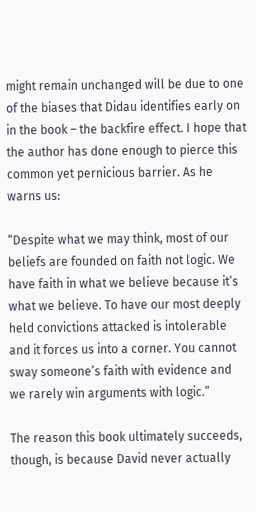might remain unchanged will be due to one of the biases that Didau identifies early on in the book – the backfire effect. I hope that the author has done enough to pierce this common yet pernicious barrier. As he warns us:

“Despite what we may think, most of our beliefs are founded on faith not logic. We have faith in what we believe because it’s what we believe. To have our most deeply held convictions attacked is intolerable and it forces us into a corner. You cannot sway someone’s faith with evidence and we rarely win arguments with logic.”

The reason this book ultimately succeeds, though, is because David never actually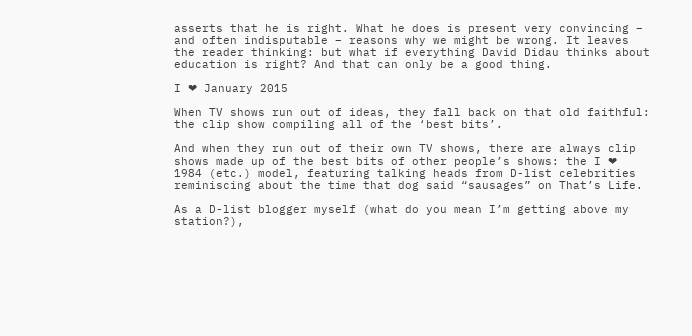asserts that he is right. What he does is present very convincing – and often indisputable – reasons why we might be wrong. It leaves the reader thinking: but what if everything David Didau thinks about education is right? And that can only be a good thing.

I ❤ January 2015

When TV shows run out of ideas, they fall back on that old faithful: the clip show compiling all of the ‘best bits’.

And when they run out of their own TV shows, there are always clip shows made up of the best bits of other people’s shows: the I ❤ 1984 (etc.) model, featuring talking heads from D-list celebrities reminiscing about the time that dog said “sausages” on That’s Life.

As a D-list blogger myself (what do you mean I’m getting above my station?),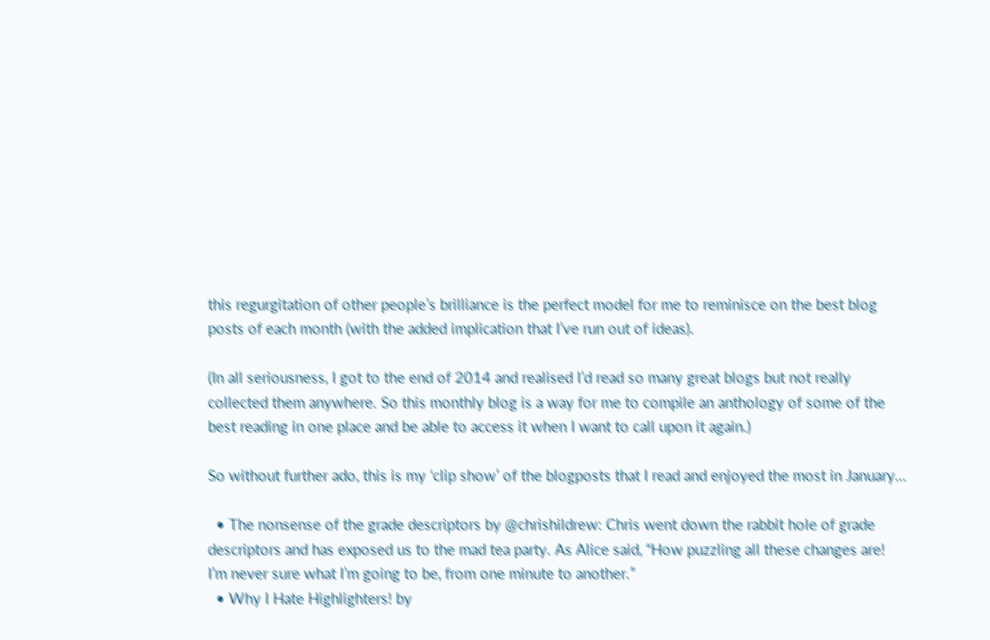this regurgitation of other people’s brilliance is the perfect model for me to reminisce on the best blog posts of each month (with the added implication that I’ve run out of ideas).

(In all seriousness, I got to the end of 2014 and realised I’d read so many great blogs but not really collected them anywhere. So this monthly blog is a way for me to compile an anthology of some of the best reading in one place and be able to access it when I want to call upon it again.)

So without further ado, this is my ‘clip show’ of the blogposts that I read and enjoyed the most in January…

  • The nonsense of the grade descriptors by @chrishildrew: Chris went down the rabbit hole of grade descriptors and has exposed us to the mad tea party. As Alice said, “How puzzling all these changes are! I’m never sure what I’m going to be, from one minute to another.”
  • Why I Hate Highlighters! by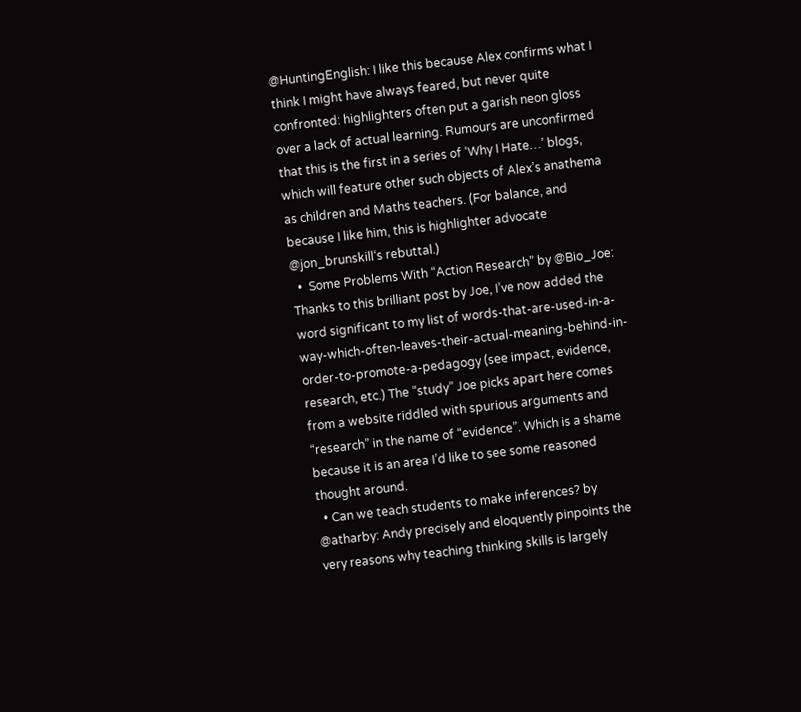@HuntingEnglish: I like this because Alex confirms what I think I might have always feared, but never quite confronted: highlighters often put a garish neon gloss over a lack of actual learning. Rumours are unconfirmed that this is the first in a series of ‘Why I Hate…’ blogs, which will feature other such objects of Alex’s anathema as children and Maths teachers. (For balance, and because I like him, this is highlighter advocate @jon_brunskill‘s rebuttal.)
  •  Some Problems With “Action Research” by @Bio_Joe: Thanks to this brilliant post by Joe, I’ve now added the word significant to my list of words-that-are-used-in-a-way-which-often-leaves-their-actual-meaning-behind-in-order-to-promote-a-pedagogy (see impact, evidence, research, etc.) The “study” Joe picks apart here comes from a website riddled with spurious arguments and “research” in the name of “evidence”. Which is a shame because it is an area I’d like to see some reasoned thought around.
  • Can we teach students to make inferences? by @atharby: Andy precisely and eloquently pinpoints the very reasons why teaching thinking skills is largely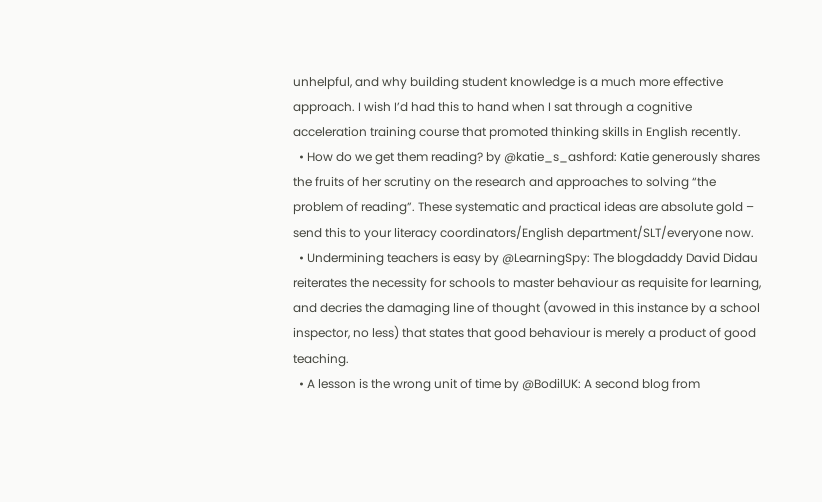unhelpful, and why building student knowledge is a much more effective approach. I wish I’d had this to hand when I sat through a cognitive acceleration training course that promoted thinking skills in English recently.
  • How do we get them reading? by @katie_s_ashford: Katie generously shares the fruits of her scrutiny on the research and approaches to solving “the problem of reading”. These systematic and practical ideas are absolute gold – send this to your literacy coordinators/English department/SLT/everyone now.
  • Undermining teachers is easy by @LearningSpy: The blogdaddy David Didau reiterates the necessity for schools to master behaviour as requisite for learning, and decries the damaging line of thought (avowed in this instance by a school inspector, no less) that states that good behaviour is merely a product of good teaching.
  • A lesson is the wrong unit of time by @BodilUK: A second blog from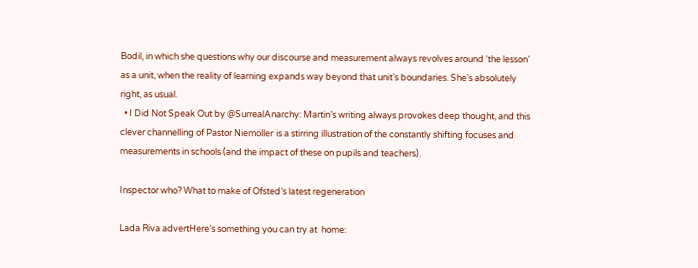Bodil, in which she questions why our discourse and measurement always revolves around ‘the lesson’ as a unit, when the reality of learning expands way beyond that unit’s boundaries. She’s absolutely right, as usual.
  • I Did Not Speak Out by @SurrealAnarchy: Martin’s writing always provokes deep thought, and this clever channelling of Pastor Niemöller is a stirring illustration of the constantly shifting focuses and measurements in schools (and the impact of these on pupils and teachers).

Inspector who? What to make of Ofsted’s latest regeneration

Lada Riva advertHere’s something you can try at  home: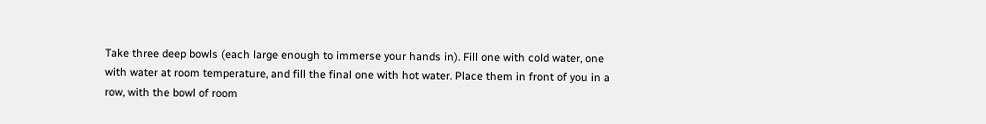Take three deep bowls (each large enough to immerse your hands in). Fill one with cold water, one with water at room temperature, and fill the final one with hot water. Place them in front of you in a row, with the bowl of room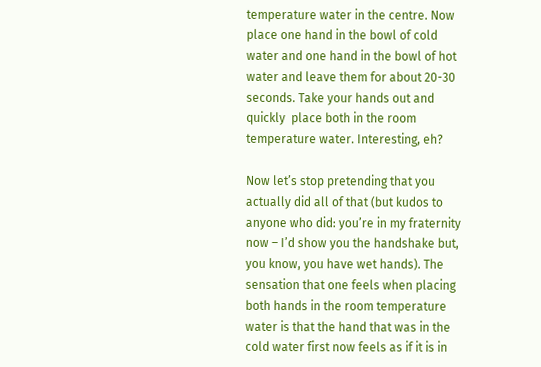temperature water in the centre. Now place one hand in the bowl of cold water and one hand in the bowl of hot water and leave them for about 20-30 seconds. Take your hands out and quickly  place both in the room temperature water. Interesting, eh?

Now let’s stop pretending that you actually did all of that (but kudos to anyone who did: you’re in my fraternity now – I’d show you the handshake but, you know, you have wet hands). The sensation that one feels when placing both hands in the room temperature water is that the hand that was in the cold water first now feels as if it is in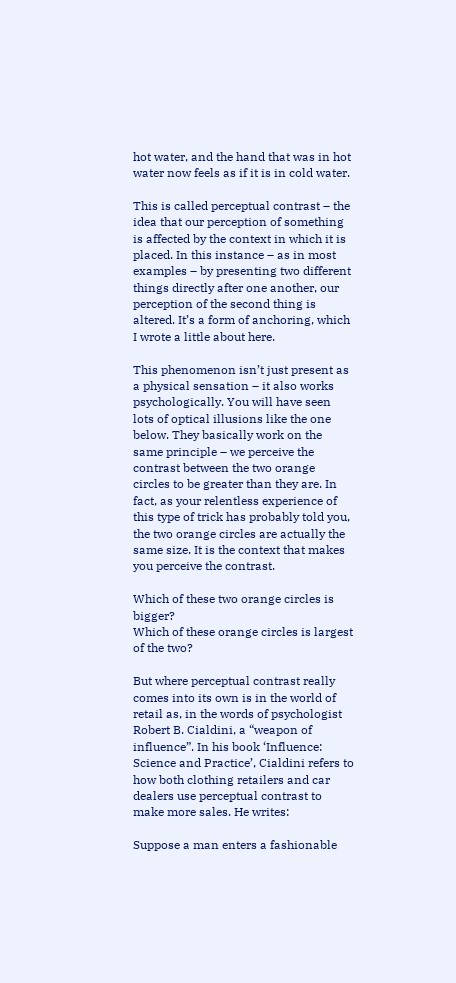hot water, and the hand that was in hot water now feels as if it is in cold water.

This is called perceptual contrast – the idea that our perception of something is affected by the context in which it is placed. In this instance – as in most examples – by presenting two different things directly after one another, our perception of the second thing is altered. It’s a form of anchoring, which I wrote a little about here.

This phenomenon isn’t just present as a physical sensation – it also works psychologically. You will have seen lots of optical illusions like the one below. They basically work on the same principle – we perceive the contrast between the two orange circles to be greater than they are. In fact, as your relentless experience of this type of trick has probably told you, the two orange circles are actually the same size. It is the context that makes you perceive the contrast.

Which of these two orange circles is bigger?
Which of these orange circles is largest of the two?

But where perceptual contrast really comes into its own is in the world of retail as, in the words of psychologist Robert B. Cialdini, a “weapon of influence”. In his book ‘Influence: Science and Practice’, Cialdini refers to how both clothing retailers and car dealers use perceptual contrast to make more sales. He writes:

Suppose a man enters a fashionable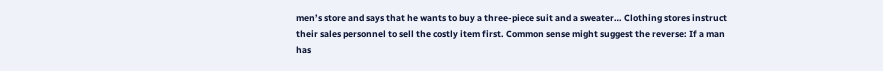men’s store and says that he wants to buy a three-piece suit and a sweater… Clothing stores instruct their sales personnel to sell the costly item first. Common sense might suggest the reverse: If a man has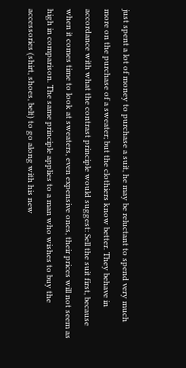just spent a lot of money to purchase a suit, he may be reluctant to spend very much more on the purchase of a sweater; but the clothiers know better. They behave in accordance with what the contrast principle would suggest: Sell the suit first, because when it comes time to look at sweaters, even expensive ones, their prices will not seem as high in comparison. The same principle applies to a man who wishes to buy the accessories (shirt, shoes, belt) to go along with his new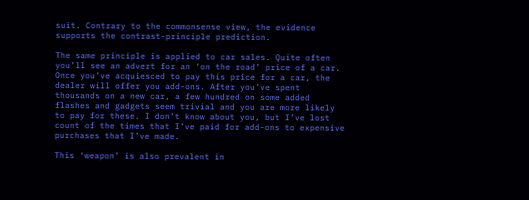suit. Contrary to the commonsense view, the evidence supports the contrast-principle prediction.

The same principle is applied to car sales. Quite often you’ll see an advert for an ‘on the road’ price of a car. Once you’ve acquiesced to pay this price for a car, the dealer will offer you add-ons. After you’ve spent thousands on a new car, a few hundred on some added flashes and gadgets seem trivial and you are more likely to pay for these. I don’t know about you, but I’ve lost count of the times that I’ve paid for add-ons to expensive purchases that I’ve made.

This ‘weapon’ is also prevalent in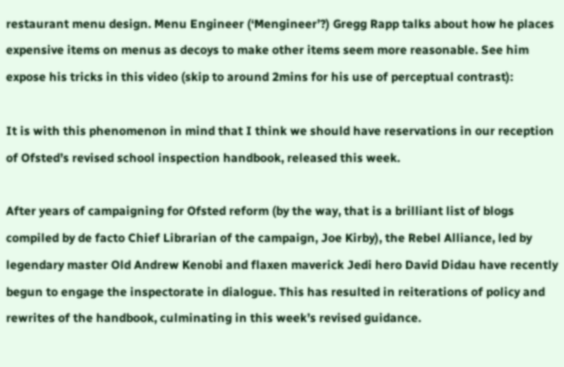restaurant menu design. Menu Engineer (‘Mengineer’?) Gregg Rapp talks about how he places expensive items on menus as decoys to make other items seem more reasonable. See him expose his tricks in this video (skip to around 2mins for his use of perceptual contrast):

It is with this phenomenon in mind that I think we should have reservations in our reception of Ofsted’s revised school inspection handbook, released this week.

After years of campaigning for Ofsted reform (by the way, that is a brilliant list of blogs compiled by de facto Chief Librarian of the campaign, Joe Kirby), the Rebel Alliance, led by legendary master Old Andrew Kenobi and flaxen maverick Jedi hero David Didau have recently begun to engage the inspectorate in dialogue. This has resulted in reiterations of policy and rewrites of the handbook, culminating in this week’s revised guidance.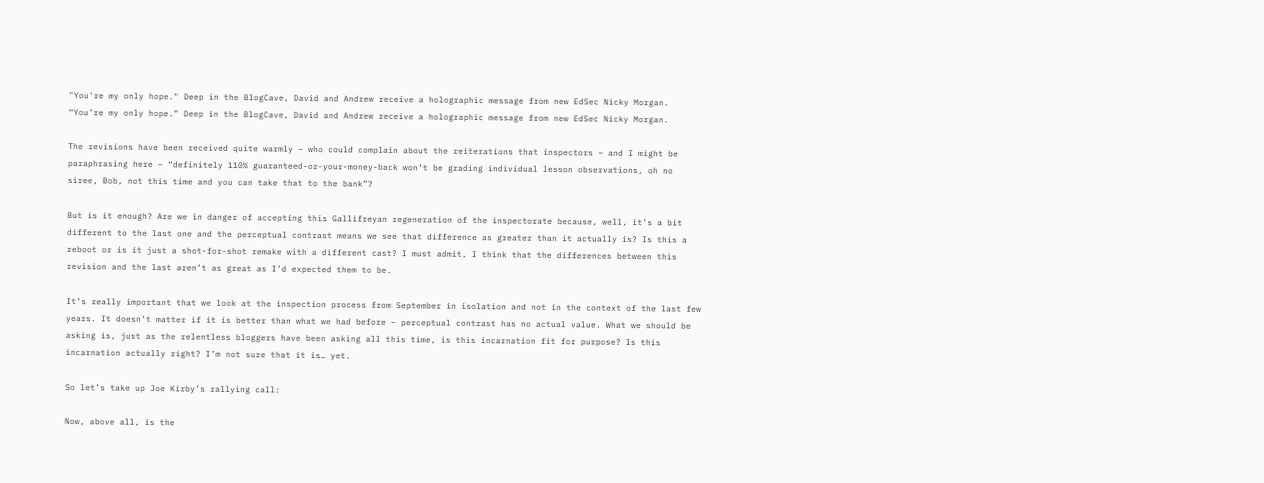"You're my only hope." Deep in the BlogCave, David and Andrew receive a holographic message from new EdSec Nicky Morgan.
“You’re my only hope.” Deep in the BlogCave, David and Andrew receive a holographic message from new EdSec Nicky Morgan.

The revisions have been received quite warmly – who could complain about the reiterations that inspectors – and I might be paraphrasing here – “definitely 110% guaranteed-or-your-money-back won’t be grading individual lesson observations, oh no siree, Bob, not this time and you can take that to the bank”?

But is it enough? Are we in danger of accepting this Gallifreyan regeneration of the inspectorate because, well, it’s a bit different to the last one and the perceptual contrast means we see that difference as greater than it actually is? Is this a reboot or is it just a shot-for-shot remake with a different cast? I must admit, I think that the differences between this revision and the last aren’t as great as I’d expected them to be.

It’s really important that we look at the inspection process from September in isolation and not in the context of the last few years. It doesn’t matter if it is better than what we had before – perceptual contrast has no actual value. What we should be asking is, just as the relentless bloggers have been asking all this time, is this incarnation fit for purpose? Is this incarnation actually right? I’m not sure that it is… yet.

So let’s take up Joe Kirby’s rallying call:

Now, above all, is the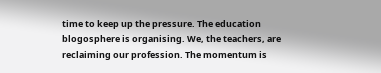time to keep up the pressure. The education blogosphere is organising. We, the teachers, are reclaiming our profession. The momentum is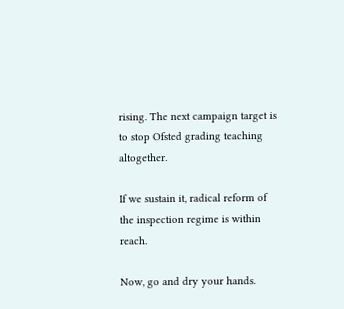rising. The next campaign target is to stop Ofsted grading teaching altogether.

If we sustain it, radical reform of the inspection regime is within reach.

Now, go and dry your hands.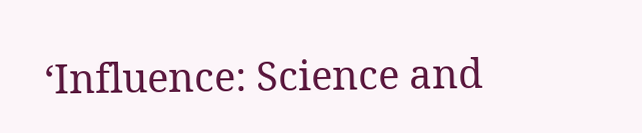‘Influence: Science and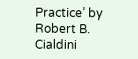Practice’ by Robert B. Cialdini